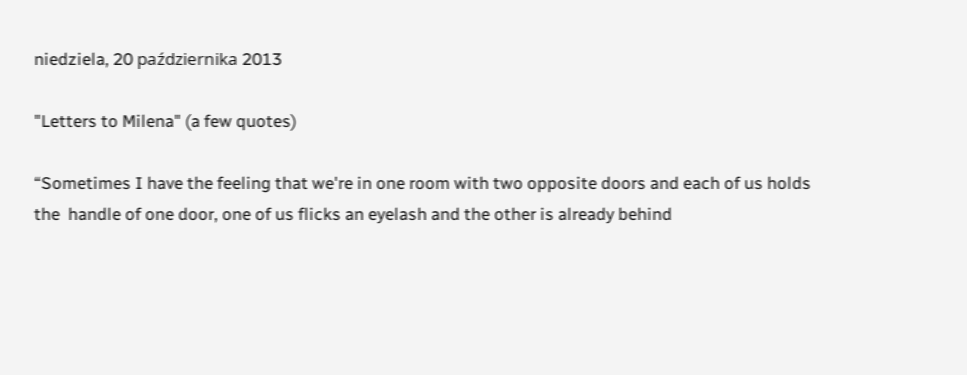niedziela, 20 października 2013

"Letters to Milena" (a few quotes)

“Sometimes I have the feeling that we're in one room with two opposite doors and each of us holds the  handle of one door, one of us flicks an eyelash and the other is already behind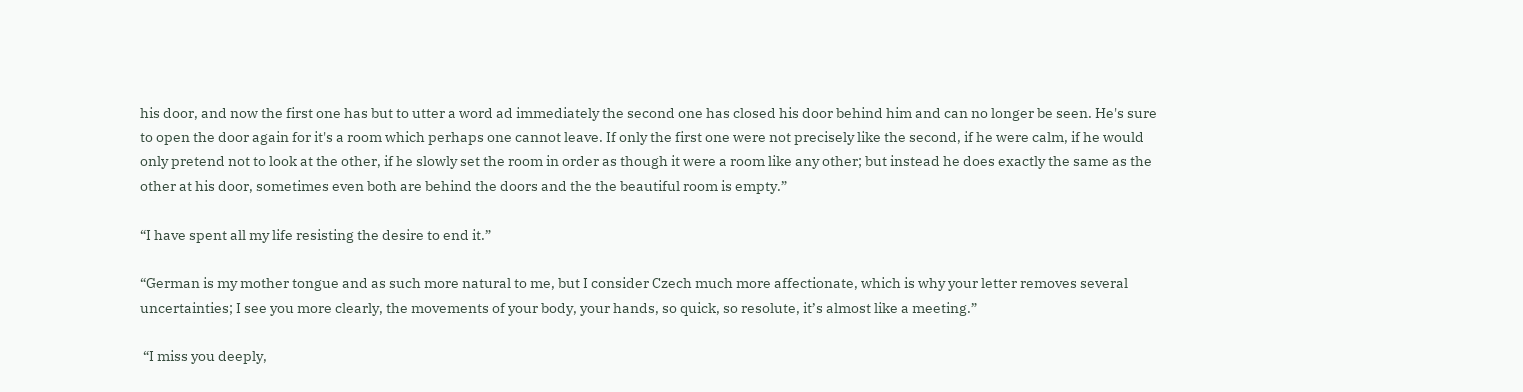his door, and now the first one has but to utter a word ad immediately the second one has closed his door behind him and can no longer be seen. He's sure to open the door again for it's a room which perhaps one cannot leave. If only the first one were not precisely like the second, if he were calm, if he would only pretend not to look at the other, if he slowly set the room in order as though it were a room like any other; but instead he does exactly the same as the other at his door, sometimes even both are behind the doors and the the beautiful room is empty.”

“I have spent all my life resisting the desire to end it.”

“German is my mother tongue and as such more natural to me, but I consider Czech much more affectionate, which is why your letter removes several uncertainties; I see you more clearly, the movements of your body, your hands, so quick, so resolute, it’s almost like a meeting.”

 “I miss you deeply,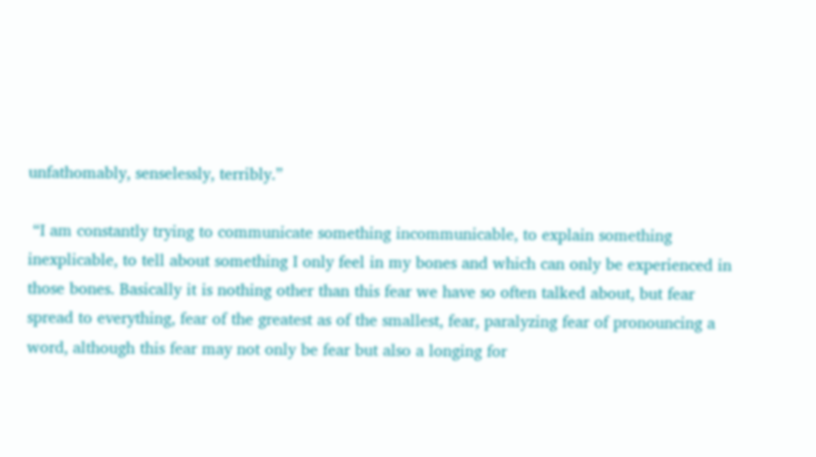unfathomably, senselessly, terribly.”

 “I am constantly trying to communicate something incommunicable, to explain something inexplicable, to tell about something I only feel in my bones and which can only be experienced in those bones. Basically it is nothing other than this fear we have so often talked about, but fear spread to everything, fear of the greatest as of the smallest, fear, paralyzing fear of pronouncing a word, although this fear may not only be fear but also a longing for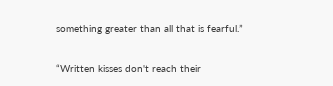something greater than all that is fearful.”

“Written kisses don't reach their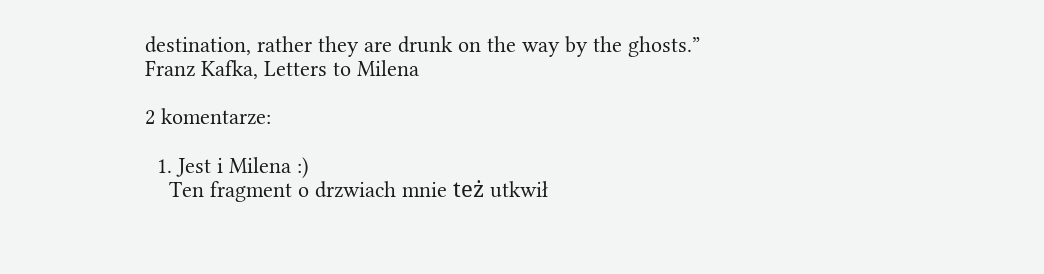destination, rather they are drunk on the way by the ghosts.”
Franz Kafka, Letters to Milena

2 komentarze:

  1. Jest i Milena :)
    Ten fragment o drzwiach mnie też utkwił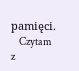pamięci.
    Czytam z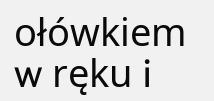ołówkiem w ręku i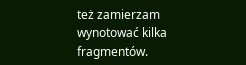też zamierzam wynotować kilka fragmentów.